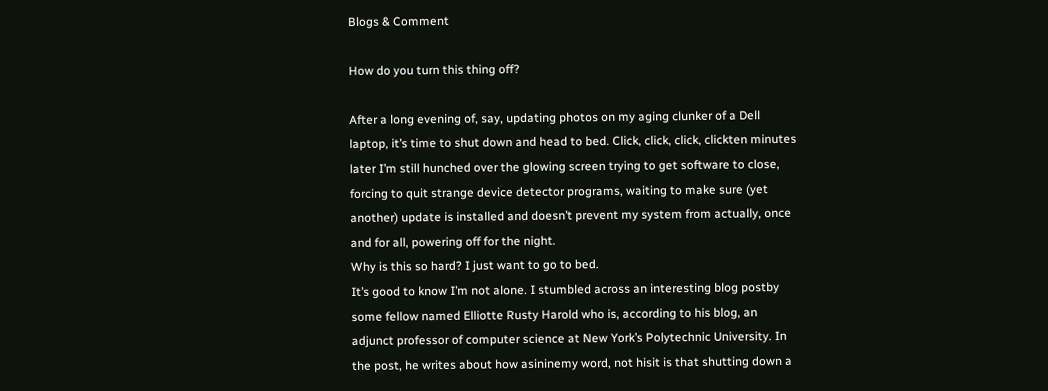Blogs & Comment

How do you turn this thing off?

After a long evening of, say, updating photos on my aging clunker of a Dell laptop, it’s time to shut down and head to bed. Click, click, click, clickten minutes later I’m still hunched over the glowing screen trying to get software to close, forcing to quit strange device detector programs, waiting to make sure (yet another) update is installed and doesn’t prevent my system from actually, once and for all, powering off for the night.
Why is this so hard? I just want to go to bed.
It’s good to know I’m not alone. I stumbled across an interesting blog postby some fellow named Elliotte Rusty Harold who is, according to his blog, an adjunct professor of computer science at New York’s Polytechnic University. In the post, he writes about how asininemy word, not hisit is that shutting down a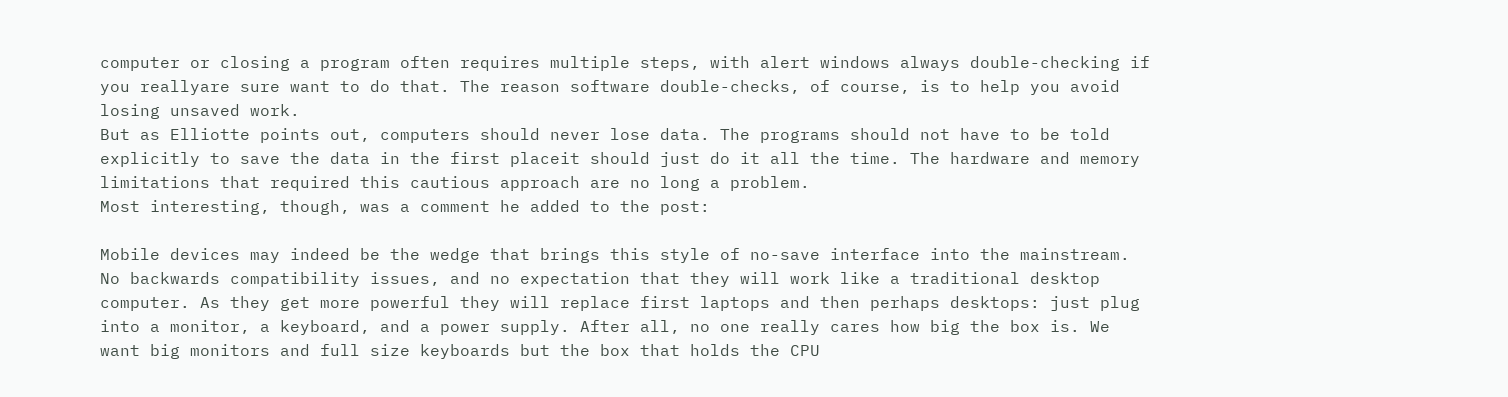computer or closing a program often requires multiple steps, with alert windows always double-checking if you reallyare sure want to do that. The reason software double-checks, of course, is to help you avoid losing unsaved work.
But as Elliotte points out, computers should never lose data. The programs should not have to be told explicitly to save the data in the first placeit should just do it all the time. The hardware and memory limitations that required this cautious approach are no long a problem.
Most interesting, though, was a comment he added to the post:

Mobile devices may indeed be the wedge that brings this style of no-save interface into the mainstream. No backwards compatibility issues, and no expectation that they will work like a traditional desktop computer. As they get more powerful they will replace first laptops and then perhaps desktops: just plug into a monitor, a keyboard, and a power supply. After all, no one really cares how big the box is. We want big monitors and full size keyboards but the box that holds the CPU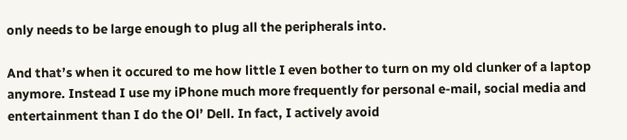only needs to be large enough to plug all the peripherals into.

And that’s when it occured to me how little I even bother to turn on my old clunker of a laptop anymore. Instead I use my iPhone much more frequently for personal e-mail, social media and entertainment than I do the Ol’ Dell. In fact, I actively avoid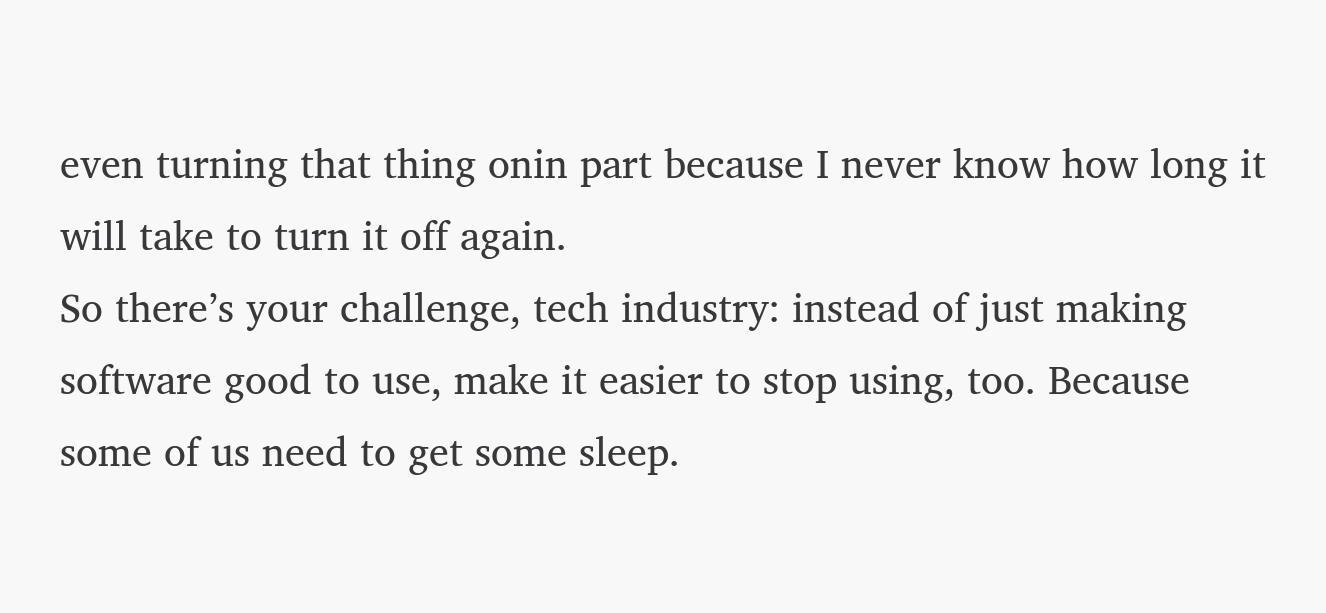even turning that thing onin part because I never know how long it will take to turn it off again.
So there’s your challenge, tech industry: instead of just making software good to use, make it easier to stop using, too. Because some of us need to get some sleep.